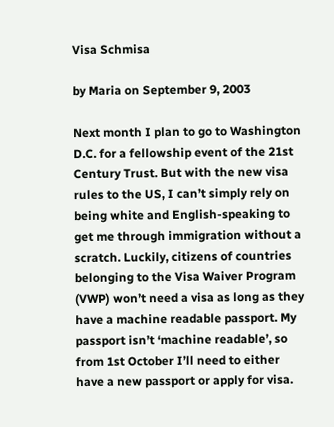Visa Schmisa

by Maria on September 9, 2003

Next month I plan to go to Washington D.C. for a fellowship event of the 21st Century Trust. But with the new visa rules to the US, I can’t simply rely on being white and English-speaking to get me through immigration without a scratch. Luckily, citizens of countries belonging to the Visa Waiver Program (VWP) won’t need a visa as long as they have a machine readable passport. My passport isn’t ‘machine readable’, so from 1st October I’ll need to either have a new passport or apply for visa.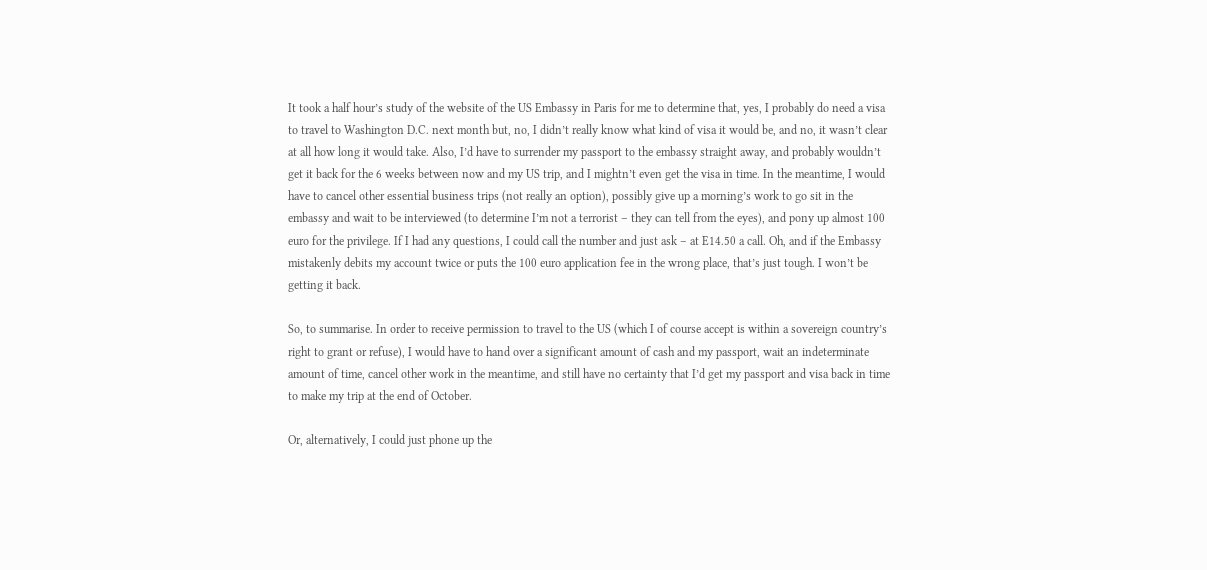It took a half hour’s study of the website of the US Embassy in Paris for me to determine that, yes, I probably do need a visa to travel to Washington D.C. next month but, no, I didn’t really know what kind of visa it would be, and no, it wasn’t clear at all how long it would take. Also, I’d have to surrender my passport to the embassy straight away, and probably wouldn’t get it back for the 6 weeks between now and my US trip, and I mightn’t even get the visa in time. In the meantime, I would have to cancel other essential business trips (not really an option), possibly give up a morning’s work to go sit in the embassy and wait to be interviewed (to determine I’m not a terrorist – they can tell from the eyes), and pony up almost 100 euro for the privilege. If I had any questions, I could call the number and just ask – at E14.50 a call. Oh, and if the Embassy mistakenly debits my account twice or puts the 100 euro application fee in the wrong place, that’s just tough. I won’t be getting it back.

So, to summarise. In order to receive permission to travel to the US (which I of course accept is within a sovereign country’s right to grant or refuse), I would have to hand over a significant amount of cash and my passport, wait an indeterminate amount of time, cancel other work in the meantime, and still have no certainty that I’d get my passport and visa back in time to make my trip at the end of October.

Or, alternatively, I could just phone up the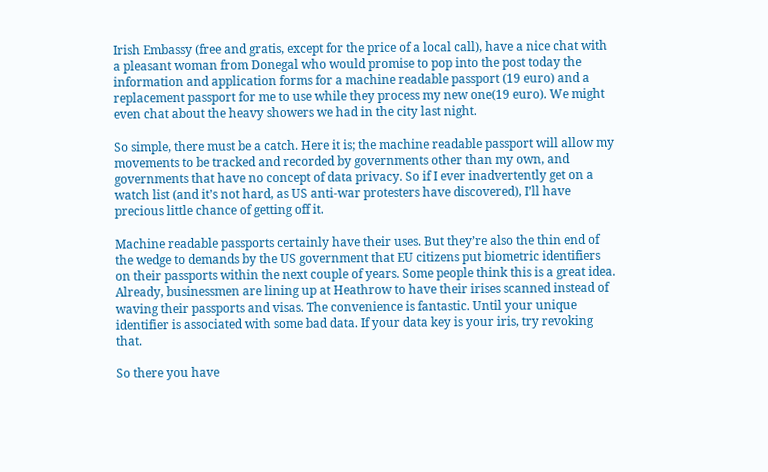Irish Embassy (free and gratis, except for the price of a local call), have a nice chat with a pleasant woman from Donegal who would promise to pop into the post today the information and application forms for a machine readable passport (19 euro) and a replacement passport for me to use while they process my new one(19 euro). We might even chat about the heavy showers we had in the city last night.

So simple, there must be a catch. Here it is; the machine readable passport will allow my movements to be tracked and recorded by governments other than my own, and governments that have no concept of data privacy. So if I ever inadvertently get on a watch list (and it’s not hard, as US anti-war protesters have discovered), I’ll have precious little chance of getting off it.

Machine readable passports certainly have their uses. But they’re also the thin end of the wedge to demands by the US government that EU citizens put biometric identifiers on their passports within the next couple of years. Some people think this is a great idea. Already, businessmen are lining up at Heathrow to have their irises scanned instead of waving their passports and visas. The convenience is fantastic. Until your unique identifier is associated with some bad data. If your data key is your iris, try revoking that.

So there you have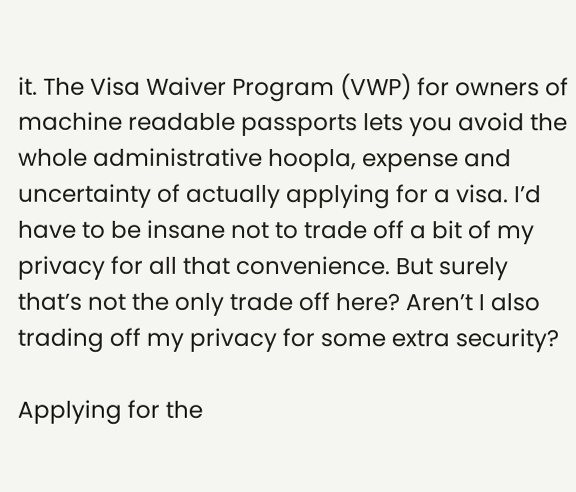it. The Visa Waiver Program (VWP) for owners of machine readable passports lets you avoid the whole administrative hoopla, expense and uncertainty of actually applying for a visa. I’d have to be insane not to trade off a bit of my privacy for all that convenience. But surely that’s not the only trade off here? Aren’t I also trading off my privacy for some extra security?

Applying for the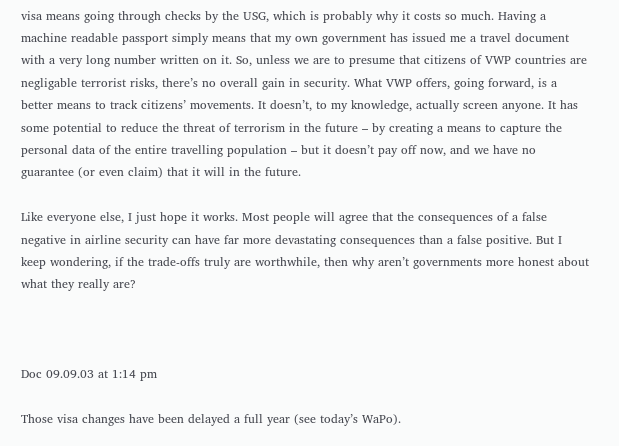visa means going through checks by the USG, which is probably why it costs so much. Having a machine readable passport simply means that my own government has issued me a travel document with a very long number written on it. So, unless we are to presume that citizens of VWP countries are negligable terrorist risks, there’s no overall gain in security. What VWP offers, going forward, is a better means to track citizens’ movements. It doesn’t, to my knowledge, actually screen anyone. It has some potential to reduce the threat of terrorism in the future – by creating a means to capture the personal data of the entire travelling population – but it doesn’t pay off now, and we have no guarantee (or even claim) that it will in the future.

Like everyone else, I just hope it works. Most people will agree that the consequences of a false negative in airline security can have far more devastating consequences than a false positive. But I keep wondering, if the trade-offs truly are worthwhile, then why aren’t governments more honest about what they really are?



Doc 09.09.03 at 1:14 pm

Those visa changes have been delayed a full year (see today’s WaPo).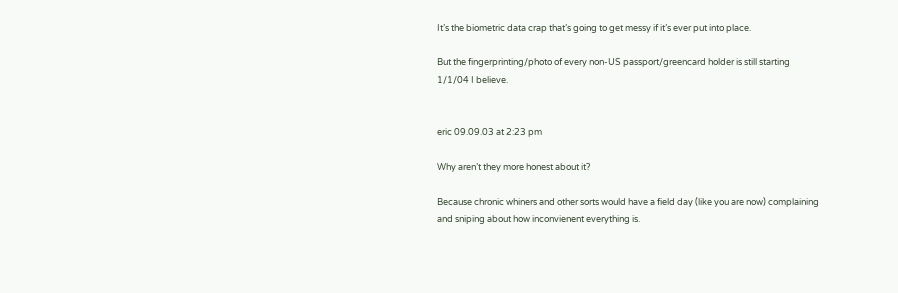It’s the biometric data crap that’s going to get messy if it’s ever put into place.

But the fingerprinting/photo of every non-US passport/greencard holder is still starting 1/1/04 I believe.


eric 09.09.03 at 2:23 pm

Why aren’t they more honest about it?

Because chronic whiners and other sorts would have a field day (like you are now) complaining and sniping about how inconvienent everything is.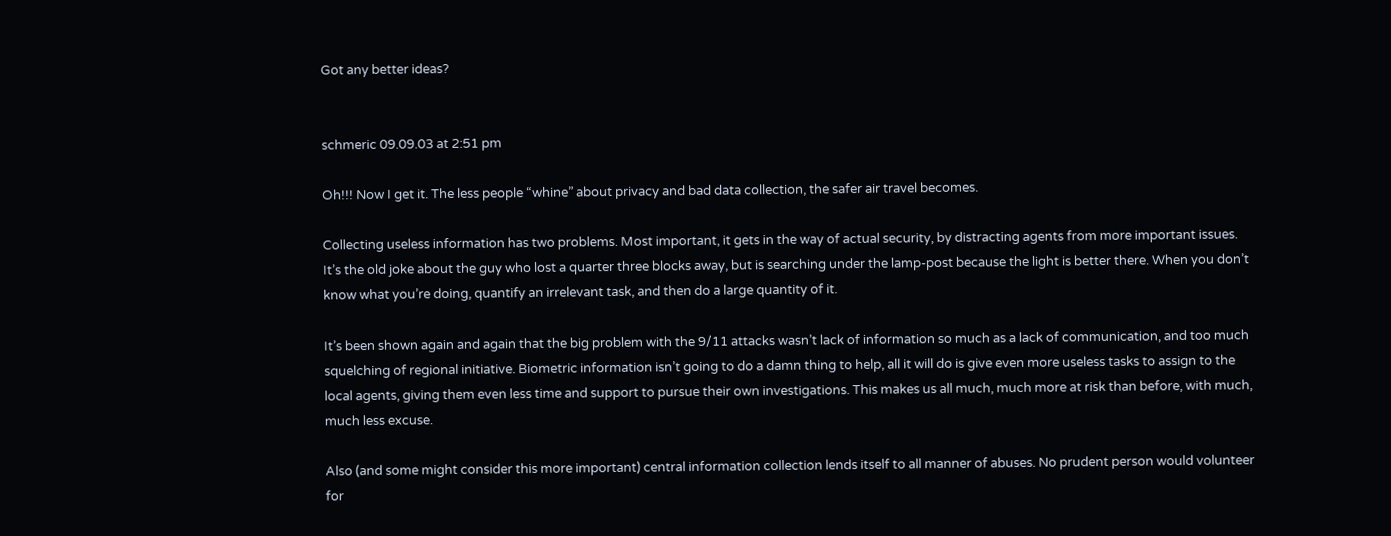Got any better ideas?


schmeric 09.09.03 at 2:51 pm

Oh!!! Now I get it. The less people “whine” about privacy and bad data collection, the safer air travel becomes.

Collecting useless information has two problems. Most important, it gets in the way of actual security, by distracting agents from more important issues. It’s the old joke about the guy who lost a quarter three blocks away, but is searching under the lamp-post because the light is better there. When you don’t know what you’re doing, quantify an irrelevant task, and then do a large quantity of it.

It’s been shown again and again that the big problem with the 9/11 attacks wasn’t lack of information so much as a lack of communication, and too much squelching of regional initiative. Biometric information isn’t going to do a damn thing to help, all it will do is give even more useless tasks to assign to the local agents, giving them even less time and support to pursue their own investigations. This makes us all much, much more at risk than before, with much, much less excuse.

Also (and some might consider this more important) central information collection lends itself to all manner of abuses. No prudent person would volunteer for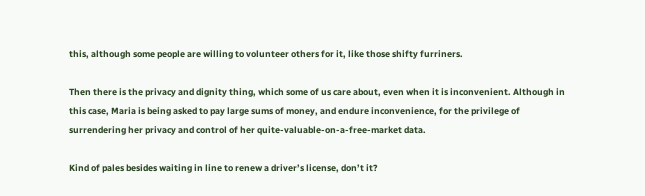this, although some people are willing to volunteer others for it, like those shifty furriners.

Then there is the privacy and dignity thing, which some of us care about, even when it is inconvenient. Although in this case, Maria is being asked to pay large sums of money, and endure inconvenience, for the privilege of surrendering her privacy and control of her quite-valuable-on-a-free-market data.

Kind of pales besides waiting in line to renew a driver’s license, don’t it?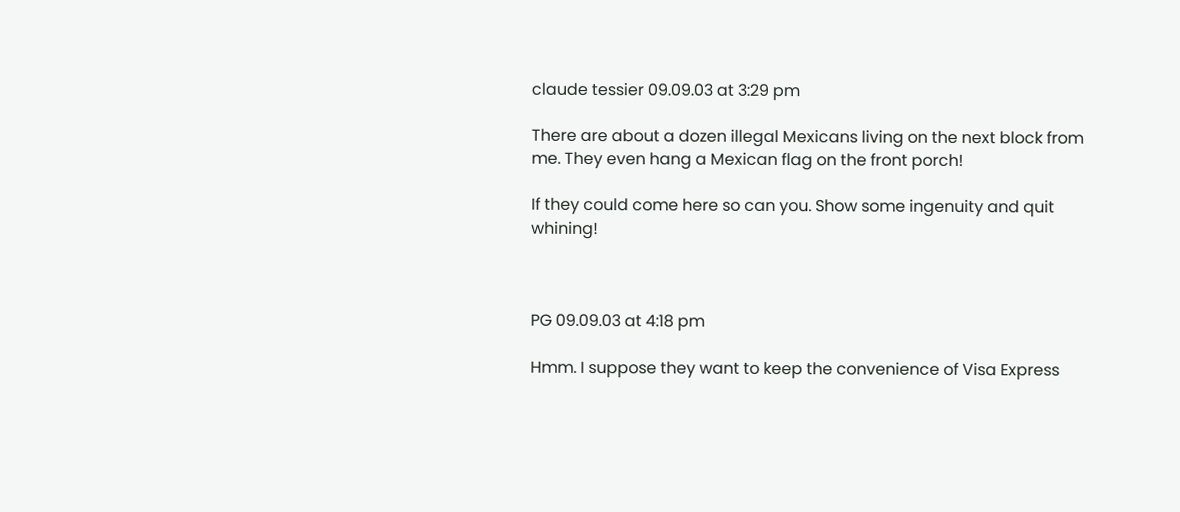claude tessier 09.09.03 at 3:29 pm

There are about a dozen illegal Mexicans living on the next block from me. They even hang a Mexican flag on the front porch!

If they could come here so can you. Show some ingenuity and quit whining!



PG 09.09.03 at 4:18 pm

Hmm. I suppose they want to keep the convenience of Visa Express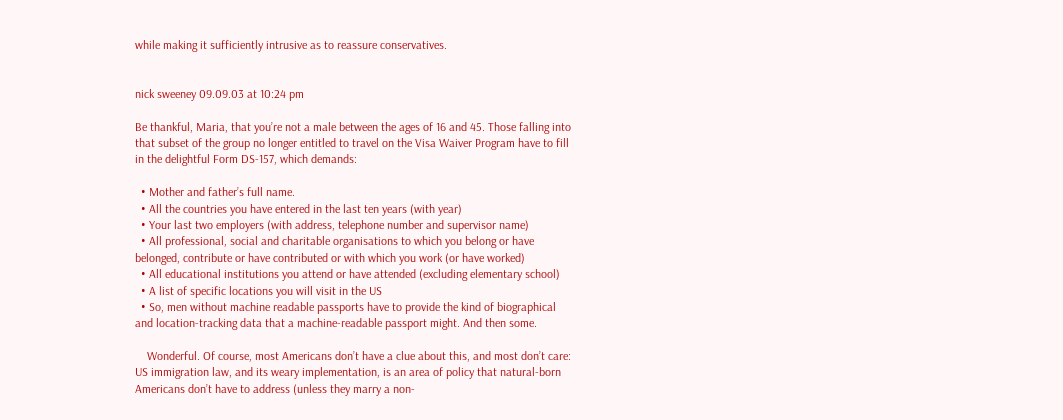while making it sufficiently intrusive as to reassure conservatives.


nick sweeney 09.09.03 at 10:24 pm

Be thankful, Maria, that you’re not a male between the ages of 16 and 45. Those falling into that subset of the group no longer entitled to travel on the Visa Waiver Program have to fill in the delightful Form DS-157, which demands:

  • Mother and father’s full name.
  • All the countries you have entered in the last ten years (with year)
  • Your last two employers (with address, telephone number and supervisor name)
  • All professional, social and charitable organisations to which you belong or have belonged, contribute or have contributed or with which you work (or have worked)
  • All educational institutions you attend or have attended (excluding elementary school)
  • A list of specific locations you will visit in the US
  • So, men without machine readable passports have to provide the kind of biographical and location-tracking data that a machine-readable passport might. And then some.

    Wonderful. Of course, most Americans don’t have a clue about this, and most don’t care: US immigration law, and its weary implementation, is an area of policy that natural-born Americans don’t have to address (unless they marry a non-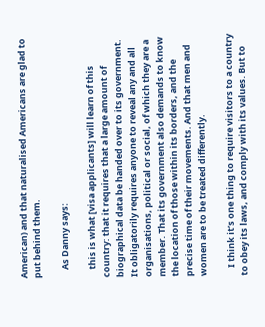American) and that naturalised Americans are glad to put behind them.

    As Danny says:

    this is what [visa applicants] will learn of this country: that it requires that a large amount of biographical data be handed over to its government. It obligatorily requires anyone to reveal any and all organisations, political or social, of which they are a member. That its government also demands to know the location of those within its borders, and the precise time of their movements. And that men and women are to be treated differently.

    I think it’s one thing to require visitors to a country to obey its laws, and comply with its values. But to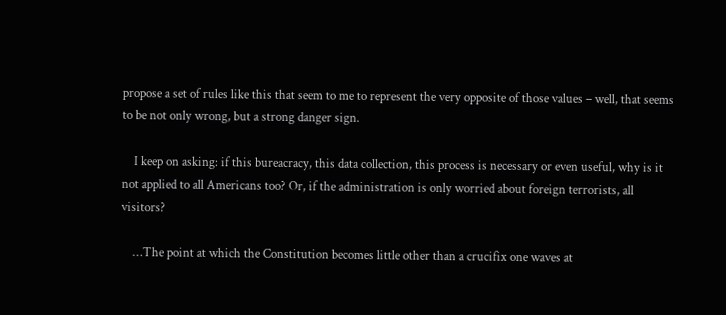propose a set of rules like this that seem to me to represent the very opposite of those values – well, that seems to be not only wrong, but a strong danger sign.

    I keep on asking: if this bureacracy, this data collection, this process is necessary or even useful, why is it not applied to all Americans too? Or, if the administration is only worried about foreign terrorists, all visitors?

    …The point at which the Constitution becomes little other than a crucifix one waves at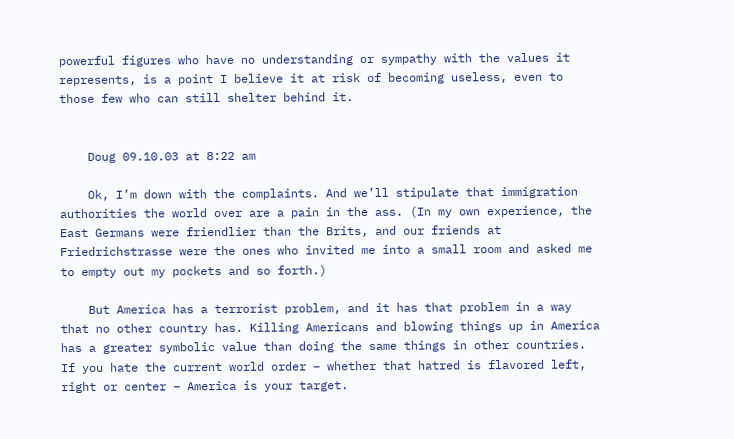powerful figures who have no understanding or sympathy with the values it represents, is a point I believe it at risk of becoming useless, even to those few who can still shelter behind it.


    Doug 09.10.03 at 8:22 am

    Ok, I’m down with the complaints. And we’ll stipulate that immigration authorities the world over are a pain in the ass. (In my own experience, the East Germans were friendlier than the Brits, and our friends at Friedrichstrasse were the ones who invited me into a small room and asked me to empty out my pockets and so forth.)

    But America has a terrorist problem, and it has that problem in a way that no other country has. Killing Americans and blowing things up in America has a greater symbolic value than doing the same things in other countries. If you hate the current world order – whether that hatred is flavored left, right or center – America is your target.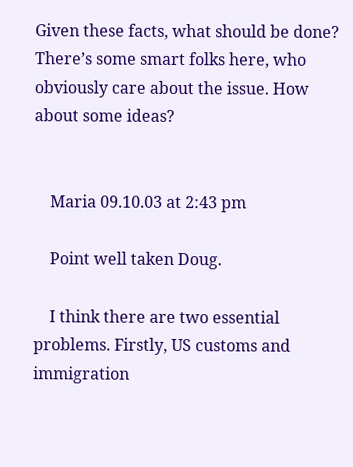Given these facts, what should be done? There’s some smart folks here, who obviously care about the issue. How about some ideas?


    Maria 09.10.03 at 2:43 pm

    Point well taken Doug.

    I think there are two essential problems. Firstly, US customs and immigration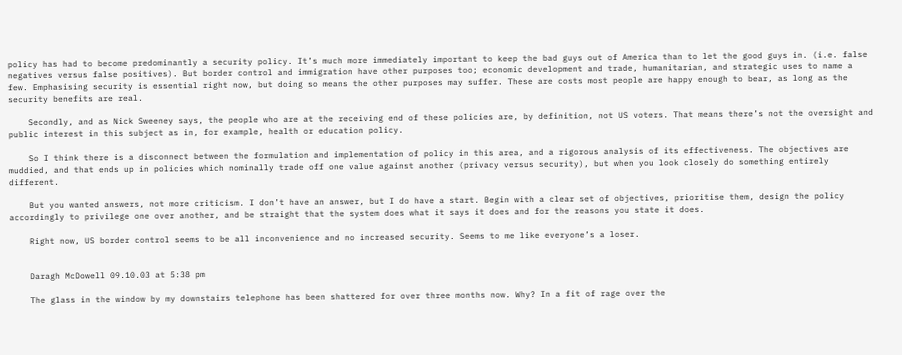policy has had to become predominantly a security policy. It’s much more immediately important to keep the bad guys out of America than to let the good guys in. (i.e. false negatives versus false positives). But border control and immigration have other purposes too; economic development and trade, humanitarian, and strategic uses to name a few. Emphasising security is essential right now, but doing so means the other purposes may suffer. These are costs most people are happy enough to bear, as long as the security benefits are real.

    Secondly, and as Nick Sweeney says, the people who are at the receiving end of these policies are, by definition, not US voters. That means there’s not the oversight and public interest in this subject as in, for example, health or education policy.

    So I think there is a disconnect between the formulation and implementation of policy in this area, and a rigorous analysis of its effectiveness. The objectives are muddied, and that ends up in policies which nominally trade off one value against another (privacy versus security), but when you look closely do something entirely different.

    But you wanted answers, not more criticism. I don’t have an answer, but I do have a start. Begin with a clear set of objectives, prioritise them, design the policy accordingly to privilege one over another, and be straight that the system does what it says it does and for the reasons you state it does.

    Right now, US border control seems to be all inconvenience and no increased security. Seems to me like everyone’s a loser.


    Daragh McDowell 09.10.03 at 5:38 pm

    The glass in the window by my downstairs telephone has been shattered for over three months now. Why? In a fit of rage over the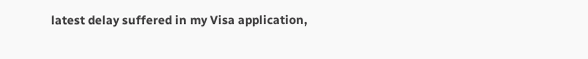latest delay suffered in my Visa application,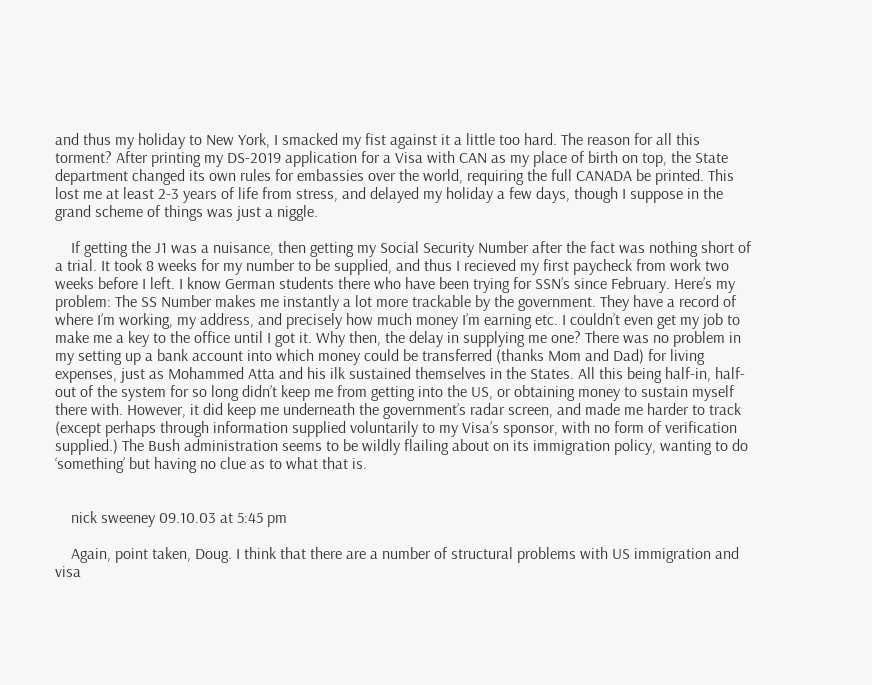and thus my holiday to New York, I smacked my fist against it a little too hard. The reason for all this torment? After printing my DS-2019 application for a Visa with CAN as my place of birth on top, the State department changed its own rules for embassies over the world, requiring the full CANADA be printed. This lost me at least 2-3 years of life from stress, and delayed my holiday a few days, though I suppose in the grand scheme of things was just a niggle.

    If getting the J1 was a nuisance, then getting my Social Security Number after the fact was nothing short of a trial. It took 8 weeks for my number to be supplied, and thus I recieved my first paycheck from work two weeks before I left. I know German students there who have been trying for SSN’s since February. Here’s my problem: The SS Number makes me instantly a lot more trackable by the government. They have a record of where I’m working, my address, and precisely how much money I’m earning etc. I couldn’t even get my job to make me a key to the office until I got it. Why then, the delay in supplying me one? There was no problem in my setting up a bank account into which money could be transferred (thanks Mom and Dad) for living expenses, just as Mohammed Atta and his ilk sustained themselves in the States. All this being half-in, half-out of the system for so long didn’t keep me from getting into the US, or obtaining money to sustain myself there with. However, it did keep me underneath the government’s radar screen, and made me harder to track (except perhaps through information supplied voluntarily to my Visa’s sponsor, with no form of verification supplied.) The Bush administration seems to be wildly flailing about on its immigration policy, wanting to do ‘something’ but having no clue as to what that is.


    nick sweeney 09.10.03 at 5:45 pm

    Again, point taken, Doug. I think that there are a number of structural problems with US immigration and visa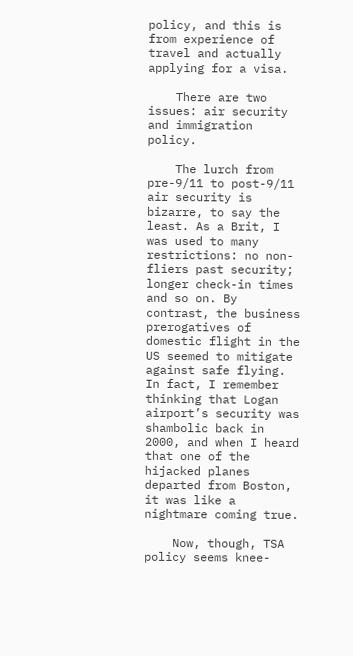policy, and this is from experience of travel and actually applying for a visa.

    There are two issues: air security and immigration policy.

    The lurch from pre-9/11 to post-9/11 air security is bizarre, to say the least. As a Brit, I was used to many restrictions: no non-fliers past security; longer check-in times and so on. By contrast, the business prerogatives of domestic flight in the US seemed to mitigate against safe flying. In fact, I remember thinking that Logan airport’s security was shambolic back in 2000, and when I heard that one of the hijacked planes departed from Boston, it was like a nightmare coming true.

    Now, though, TSA policy seems knee-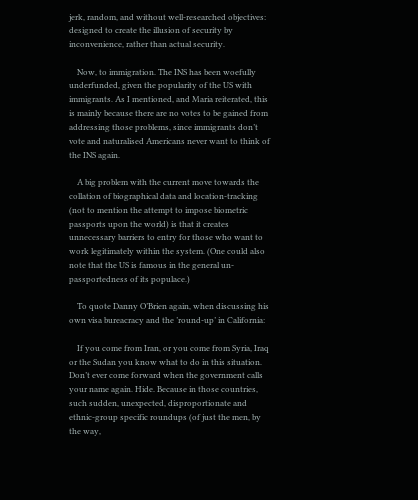jerk, random, and without well-researched objectives: designed to create the illusion of security by inconvenience, rather than actual security.

    Now, to immigration. The INS has been woefully underfunded, given the popularity of the US with immigrants. As I mentioned, and Maria reiterated, this is mainly because there are no votes to be gained from addressing those problems, since immigrants don’t vote and naturalised Americans never want to think of the INS again.

    A big problem with the current move towards the collation of biographical data and location-tracking (not to mention the attempt to impose biometric passports upon the world) is that it creates unnecessary barriers to entry for those who want to work legitimately within the system. (One could also note that the US is famous in the general un-passportedness of its populace.)

    To quote Danny O’Brien again, when discussing his own visa bureacracy and the ’round-up’ in California:

    If you come from Iran, or you come from Syria, Iraq or the Sudan you know what to do in this situation. Don’t ever come forward when the government calls your name again. Hide. Because in those countries, such sudden, unexpected, disproportionate and ethnic-group specific roundups (of just the men, by the way,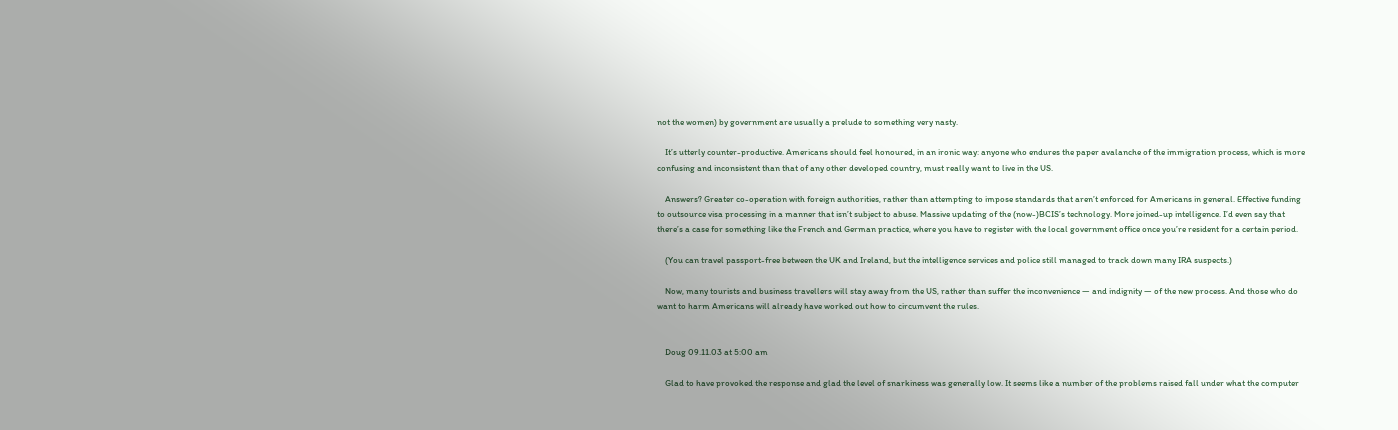not the women) by government are usually a prelude to something very nasty.

    It’s utterly counter-productive. Americans should feel honoured, in an ironic way: anyone who endures the paper avalanche of the immigration process, which is more confusing and inconsistent than that of any other developed country, must really want to live in the US.

    Answers? Greater co-operation with foreign authorities, rather than attempting to impose standards that aren’t enforced for Americans in general. Effective funding to outsource visa processing in a manner that isn’t subject to abuse. Massive updating of the (now-)BCIS’s technology. More joined-up intelligence. I’d even say that there’s a case for something like the French and German practice, where you have to register with the local government office once you’re resident for a certain period.

    (You can travel passport-free between the UK and Ireland, but the intelligence services and police still managed to track down many IRA suspects.)

    Now, many tourists and business travellers will stay away from the US, rather than suffer the inconvenience — and indignity — of the new process. And those who do want to harm Americans will already have worked out how to circumvent the rules.


    Doug 09.11.03 at 5:00 am

    Glad to have provoked the response and glad the level of snarkiness was generally low. It seems like a number of the problems raised fall under what the computer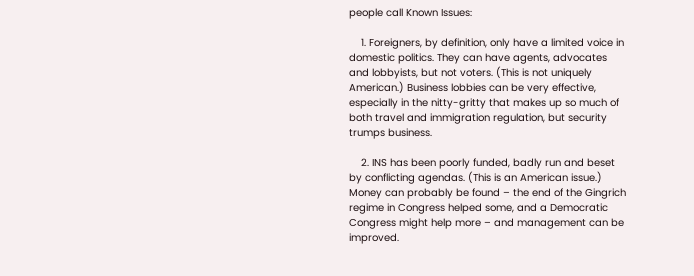people call Known Issues:

    1. Foreigners, by definition, only have a limited voice in domestic politics. They can have agents, advocates and lobbyists, but not voters. (This is not uniquely American.) Business lobbies can be very effective, especially in the nitty-gritty that makes up so much of both travel and immigration regulation, but security trumps business.

    2. INS has been poorly funded, badly run and beset by conflicting agendas. (This is an American issue.) Money can probably be found – the end of the Gingrich regime in Congress helped some, and a Democratic Congress might help more – and management can be improved.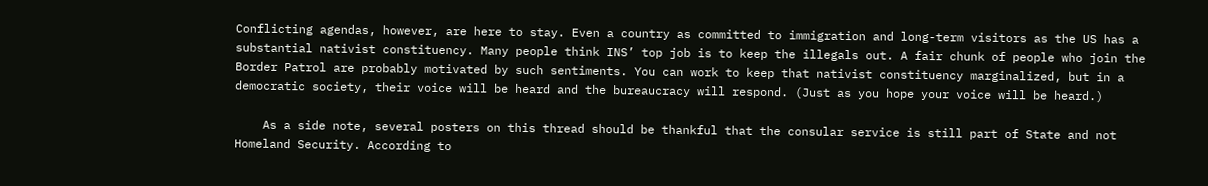Conflicting agendas, however, are here to stay. Even a country as committed to immigration and long-term visitors as the US has a substantial nativist constituency. Many people think INS’ top job is to keep the illegals out. A fair chunk of people who join the Border Patrol are probably motivated by such sentiments. You can work to keep that nativist constituency marginalized, but in a democratic society, their voice will be heard and the bureaucracy will respond. (Just as you hope your voice will be heard.)

    As a side note, several posters on this thread should be thankful that the consular service is still part of State and not Homeland Security. According to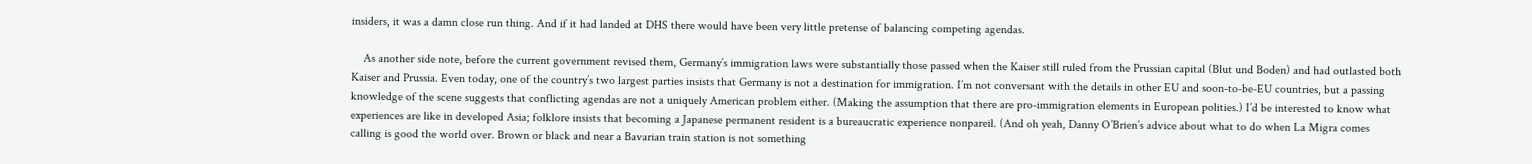insiders, it was a damn close run thing. And if it had landed at DHS there would have been very little pretense of balancing competing agendas.

    As another side note, before the current government revised them, Germany’s immigration laws were substantially those passed when the Kaiser still ruled from the Prussian capital (Blut und Boden) and had outlasted both Kaiser and Prussia. Even today, one of the country’s two largest parties insists that Germany is not a destination for immigration. I’m not conversant with the details in other EU and soon-to-be-EU countries, but a passing knowledge of the scene suggests that conflicting agendas are not a uniquely American problem either. (Making the assumption that there are pro-immigration elements in European polities.) I’d be interested to know what experiences are like in developed Asia; folklore insists that becoming a Japanese permanent resident is a bureaucratic experience nonpareil. (And oh yeah, Danny O’Brien’s advice about what to do when La Migra comes calling is good the world over. Brown or black and near a Bavarian train station is not something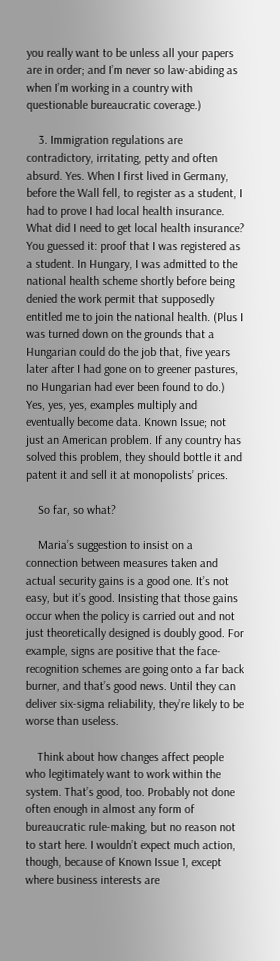you really want to be unless all your papers are in order; and I’m never so law-abiding as when I’m working in a country with questionable bureaucratic coverage.)

    3. Immigration regulations are contradictory, irritating, petty and often absurd. Yes. When I first lived in Germany, before the Wall fell, to register as a student, I had to prove I had local health insurance. What did I need to get local health insurance? You guessed it: proof that I was registered as a student. In Hungary, I was admitted to the national health scheme shortly before being denied the work permit that supposedly entitled me to join the national health. (Plus I was turned down on the grounds that a Hungarian could do the job that, five years later after I had gone on to greener pastures, no Hungarian had ever been found to do.) Yes, yes, yes, examples multiply and eventually become data. Known Issue; not just an American problem. If any country has solved this problem, they should bottle it and patent it and sell it at monopolists’ prices.

    So far, so what?

    Maria’s suggestion to insist on a connection between measures taken and actual security gains is a good one. It’s not easy, but it’s good. Insisting that those gains occur when the policy is carried out and not just theoretically designed is doubly good. For example, signs are positive that the face-recognition schemes are going onto a far back burner, and that’s good news. Until they can deliver six-sigma reliability, they’re likely to be worse than useless.

    Think about how changes affect people who legitimately want to work within the system. That’s good, too. Probably not done often enough in almost any form of bureaucratic rule-making, but no reason not to start here. I wouldn’t expect much action, though, because of Known Issue 1, except where business interests are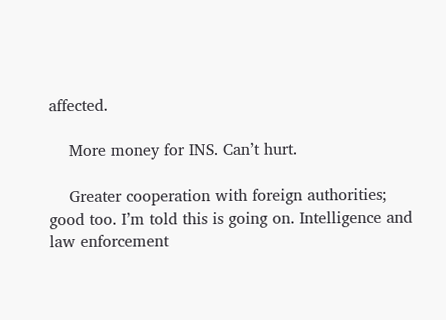affected.

    More money for INS. Can’t hurt.

    Greater cooperation with foreign authorities; good too. I’m told this is going on. Intelligence and law enforcement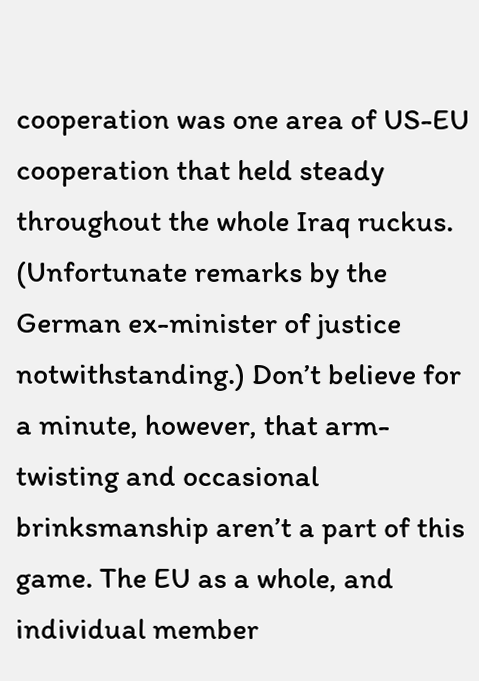cooperation was one area of US-EU cooperation that held steady throughout the whole Iraq ruckus. (Unfortunate remarks by the German ex-minister of justice notwithstanding.) Don’t believe for a minute, however, that arm-twisting and occasional brinksmanship aren’t a part of this game. The EU as a whole, and individual member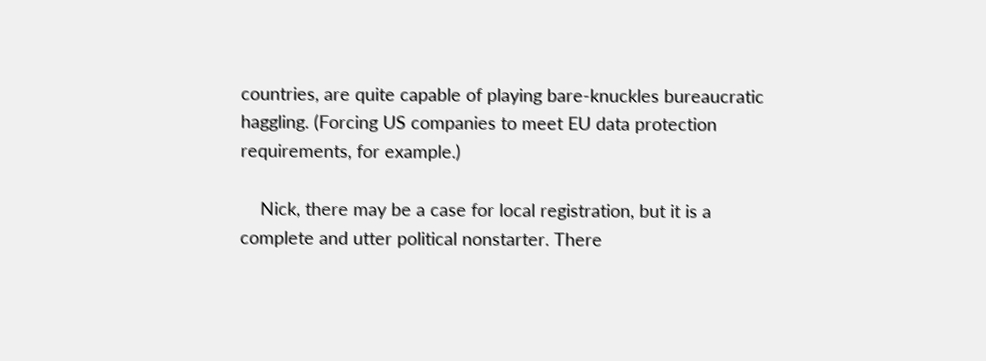countries, are quite capable of playing bare-knuckles bureaucratic haggling. (Forcing US companies to meet EU data protection requirements, for example.)

    Nick, there may be a case for local registration, but it is a complete and utter political nonstarter. There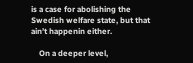is a case for abolishing the Swedish welfare state, but that ain’t happenin either.

    On a deeper level,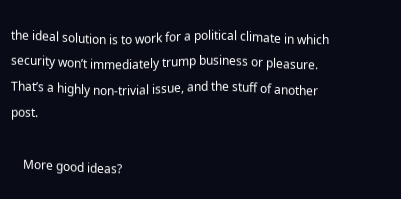the ideal solution is to work for a political climate in which security won’t immediately trump business or pleasure. That’s a highly non-trivial issue, and the stuff of another post.

    More good ideas?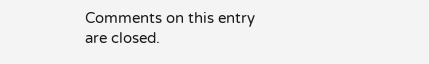Comments on this entry are closed.